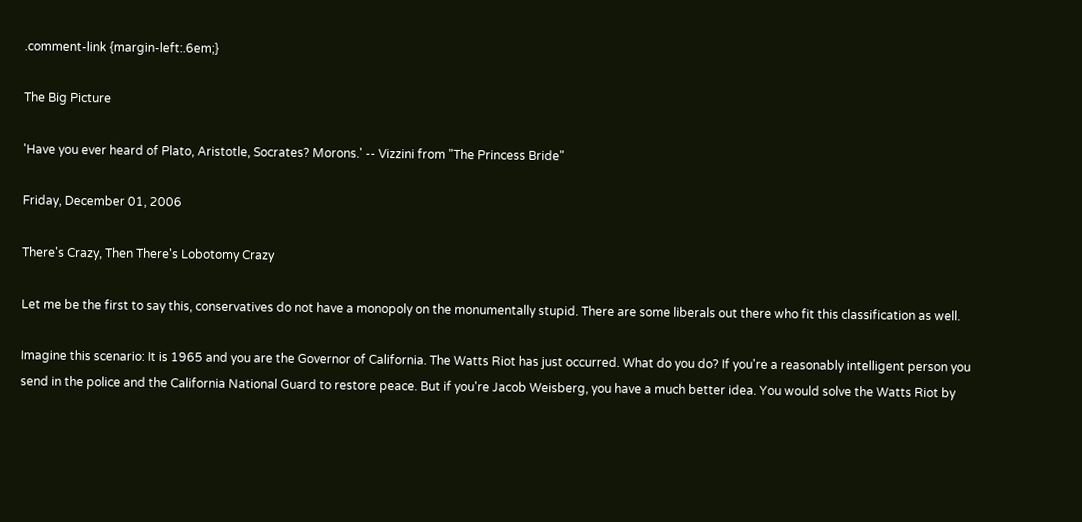.comment-link {margin-left:.6em;}

The Big Picture

'Have you ever heard of Plato, Aristotle, Socrates? Morons.' -- Vizzini from "The Princess Bride"

Friday, December 01, 2006

There's Crazy, Then There's Lobotomy Crazy

Let me be the first to say this, conservatives do not have a monopoly on the monumentally stupid. There are some liberals out there who fit this classification as well.

Imagine this scenario: It is 1965 and you are the Governor of California. The Watts Riot has just occurred. What do you do? If you're a reasonably intelligent person you send in the police and the California National Guard to restore peace. But if you're Jacob Weisberg, you have a much better idea. You would solve the Watts Riot by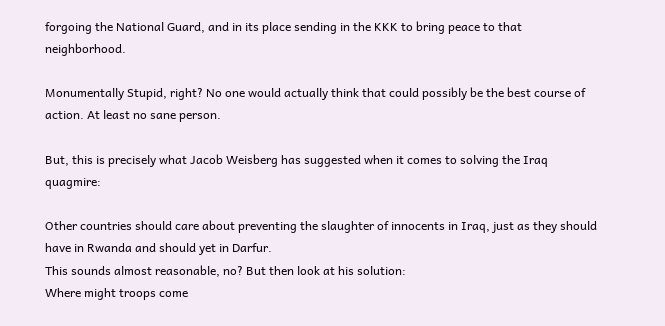forgoing the National Guard, and in its place sending in the KKK to bring peace to that neighborhood.

Monumentally Stupid, right? No one would actually think that could possibly be the best course of action. At least no sane person.

But, this is precisely what Jacob Weisberg has suggested when it comes to solving the Iraq quagmire:

Other countries should care about preventing the slaughter of innocents in Iraq, just as they should have in Rwanda and should yet in Darfur.
This sounds almost reasonable, no? But then look at his solution:
Where might troops come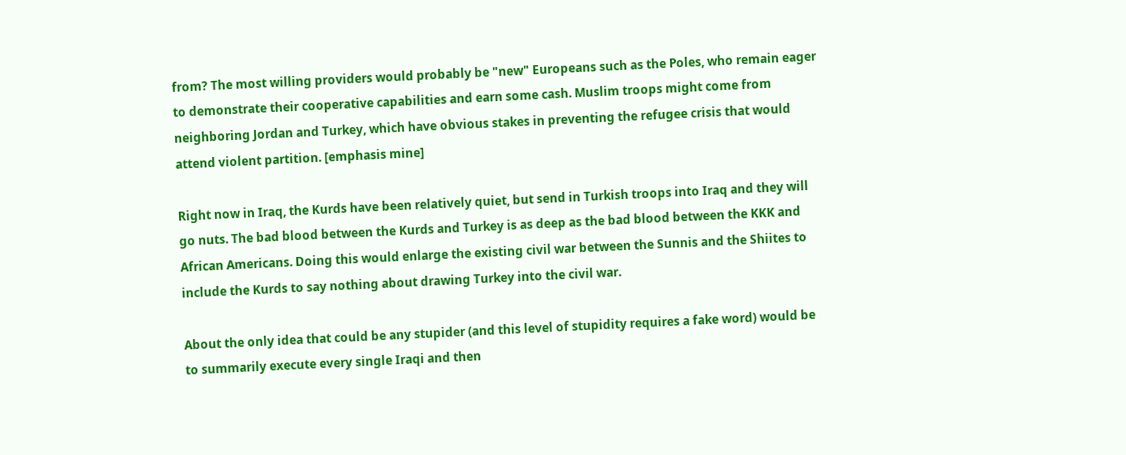from? The most willing providers would probably be "new" Europeans such as the Poles, who remain eager to demonstrate their cooperative capabilities and earn some cash. Muslim troops might come from neighboring Jordan and Turkey, which have obvious stakes in preventing the refugee crisis that would attend violent partition. [emphasis mine]

Right now in Iraq, the Kurds have been relatively quiet, but send in Turkish troops into Iraq and they will go nuts. The bad blood between the Kurds and Turkey is as deep as the bad blood between the KKK and African Americans. Doing this would enlarge the existing civil war between the Sunnis and the Shiites to include the Kurds to say nothing about drawing Turkey into the civil war.

About the only idea that could be any stupider (and this level of stupidity requires a fake word) would be to summarily execute every single Iraqi and then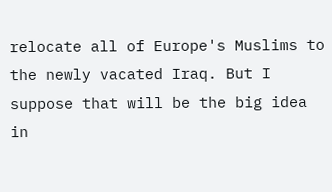relocate all of Europe's Muslims to the newly vacated Iraq. But I suppose that will be the big idea in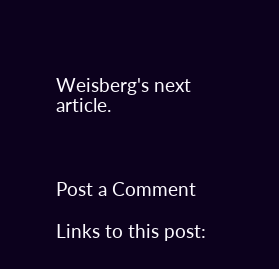Weisberg's next article.



Post a Comment

Links to this post: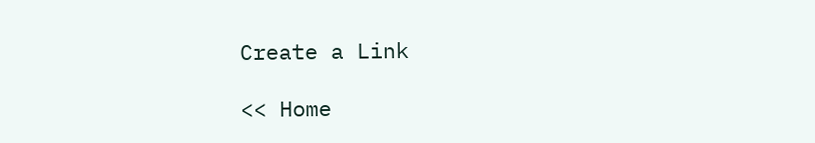Create a Link

<< Home